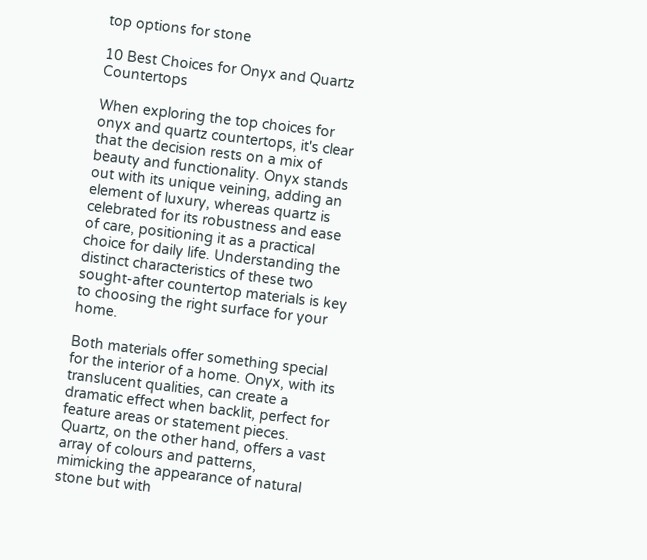top options for stone

10 Best Choices for Onyx and Quartz Countertops

When exploring the top choices for onyx and quartz countertops, it's clear that the decision rests on a mix of beauty and functionality. Onyx stands out with its unique veining, adding an element of luxury, whereas quartz is celebrated for its robustness and ease of care, positioning it as a practical choice for daily life. Understanding the distinct characteristics of these two sought-after countertop materials is key to choosing the right surface for your home.

Both materials offer something special for the interior of a home. Onyx, with its translucent qualities, can create a dramatic effect when backlit, perfect for feature areas or statement pieces. Quartz, on the other hand, offers a vast array of colours and patterns, mimicking the appearance of natural stone but with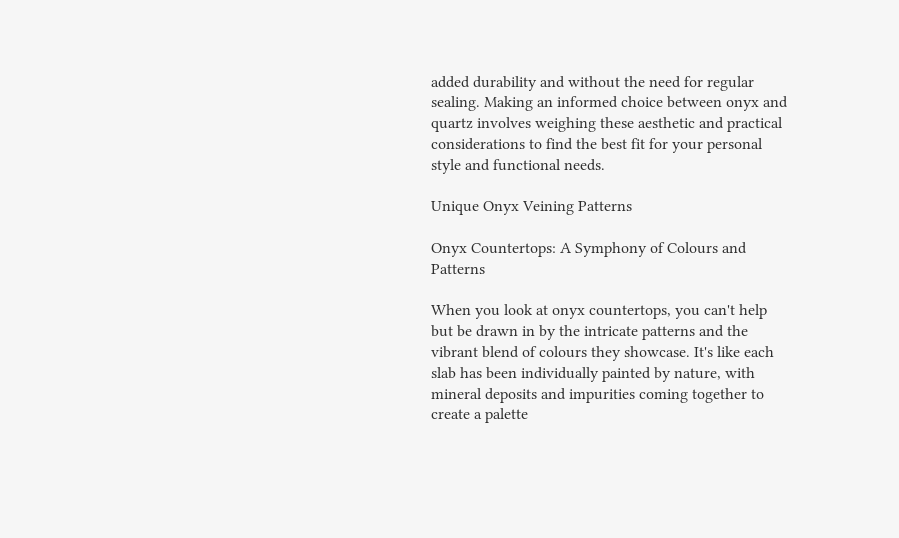added durability and without the need for regular sealing. Making an informed choice between onyx and quartz involves weighing these aesthetic and practical considerations to find the best fit for your personal style and functional needs.

Unique Onyx Veining Patterns

Onyx Countertops: A Symphony of Colours and Patterns

When you look at onyx countertops, you can't help but be drawn in by the intricate patterns and the vibrant blend of colours they showcase. It's like each slab has been individually painted by nature, with mineral deposits and impurities coming together to create a palette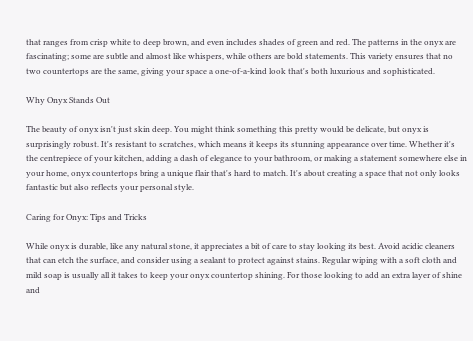that ranges from crisp white to deep brown, and even includes shades of green and red. The patterns in the onyx are fascinating; some are subtle and almost like whispers, while others are bold statements. This variety ensures that no two countertops are the same, giving your space a one-of-a-kind look that's both luxurious and sophisticated.

Why Onyx Stands Out

The beauty of onyx isn't just skin deep. You might think something this pretty would be delicate, but onyx is surprisingly robust. It's resistant to scratches, which means it keeps its stunning appearance over time. Whether it's the centrepiece of your kitchen, adding a dash of elegance to your bathroom, or making a statement somewhere else in your home, onyx countertops bring a unique flair that's hard to match. It's about creating a space that not only looks fantastic but also reflects your personal style.

Caring for Onyx: Tips and Tricks

While onyx is durable, like any natural stone, it appreciates a bit of care to stay looking its best. Avoid acidic cleaners that can etch the surface, and consider using a sealant to protect against stains. Regular wiping with a soft cloth and mild soap is usually all it takes to keep your onyx countertop shining. For those looking to add an extra layer of shine and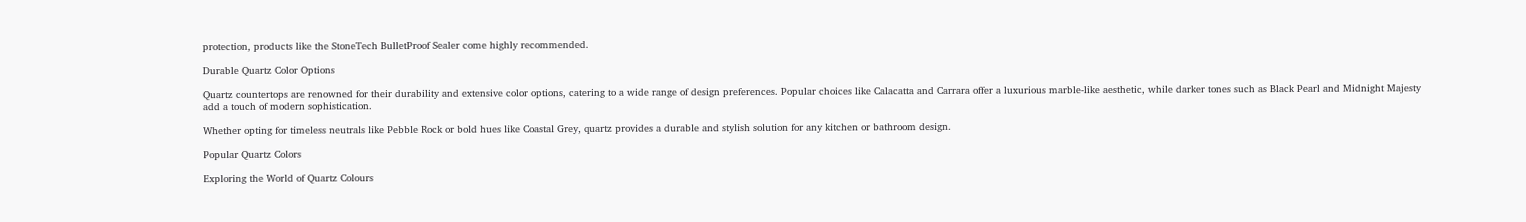protection, products like the StoneTech BulletProof Sealer come highly recommended.

Durable Quartz Color Options

Quartz countertops are renowned for their durability and extensive color options, catering to a wide range of design preferences. Popular choices like Calacatta and Carrara offer a luxurious marble-like aesthetic, while darker tones such as Black Pearl and Midnight Majesty add a touch of modern sophistication.

Whether opting for timeless neutrals like Pebble Rock or bold hues like Coastal Grey, quartz provides a durable and stylish solution for any kitchen or bathroom design.

Popular Quartz Colors

Exploring the World of Quartz Colours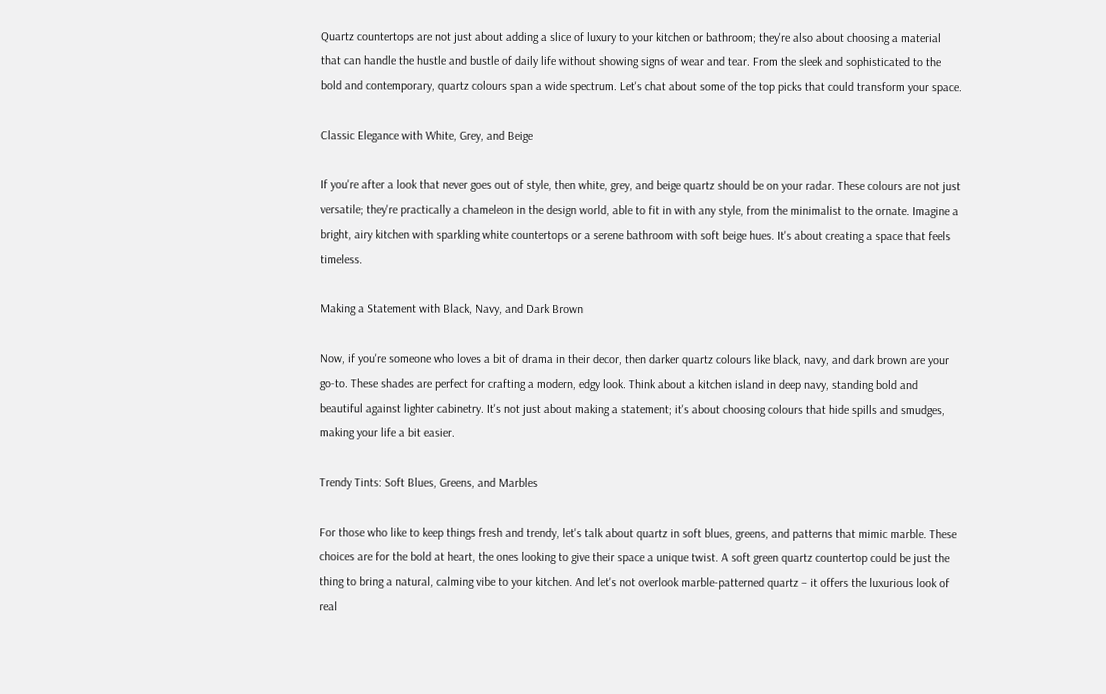Quartz countertops are not just about adding a slice of luxury to your kitchen or bathroom; they're also about choosing a material that can handle the hustle and bustle of daily life without showing signs of wear and tear. From the sleek and sophisticated to the bold and contemporary, quartz colours span a wide spectrum. Let's chat about some of the top picks that could transform your space.

Classic Elegance with White, Grey, and Beige

If you're after a look that never goes out of style, then white, grey, and beige quartz should be on your radar. These colours are not just versatile; they're practically a chameleon in the design world, able to fit in with any style, from the minimalist to the ornate. Imagine a bright, airy kitchen with sparkling white countertops or a serene bathroom with soft beige hues. It's about creating a space that feels timeless.

Making a Statement with Black, Navy, and Dark Brown

Now, if you're someone who loves a bit of drama in their decor, then darker quartz colours like black, navy, and dark brown are your go-to. These shades are perfect for crafting a modern, edgy look. Think about a kitchen island in deep navy, standing bold and beautiful against lighter cabinetry. It's not just about making a statement; it's about choosing colours that hide spills and smudges, making your life a bit easier.

Trendy Tints: Soft Blues, Greens, and Marbles

For those who like to keep things fresh and trendy, let's talk about quartz in soft blues, greens, and patterns that mimic marble. These choices are for the bold at heart, the ones looking to give their space a unique twist. A soft green quartz countertop could be just the thing to bring a natural, calming vibe to your kitchen. And let's not overlook marble-patterned quartz – it offers the luxurious look of real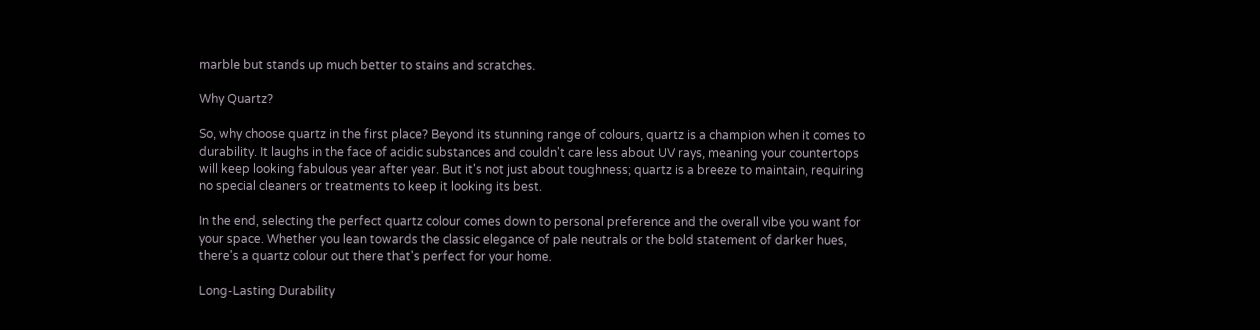marble but stands up much better to stains and scratches.

Why Quartz?

So, why choose quartz in the first place? Beyond its stunning range of colours, quartz is a champion when it comes to durability. It laughs in the face of acidic substances and couldn't care less about UV rays, meaning your countertops will keep looking fabulous year after year. But it's not just about toughness; quartz is a breeze to maintain, requiring no special cleaners or treatments to keep it looking its best.

In the end, selecting the perfect quartz colour comes down to personal preference and the overall vibe you want for your space. Whether you lean towards the classic elegance of pale neutrals or the bold statement of darker hues, there's a quartz colour out there that's perfect for your home.

Long-Lasting Durability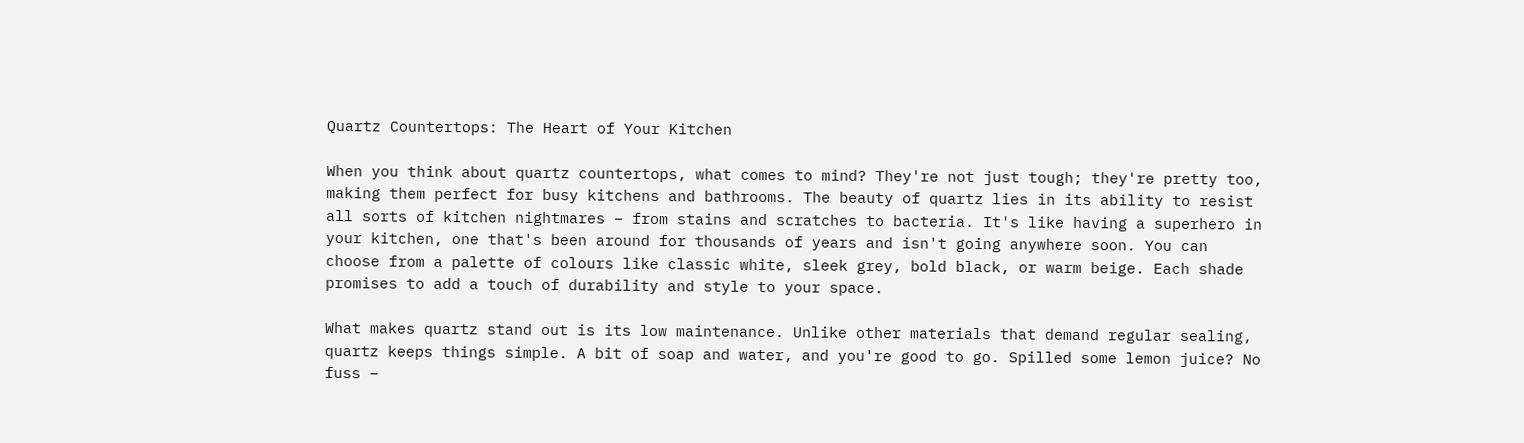Quartz Countertops: The Heart of Your Kitchen

When you think about quartz countertops, what comes to mind? They're not just tough; they're pretty too, making them perfect for busy kitchens and bathrooms. The beauty of quartz lies in its ability to resist all sorts of kitchen nightmares – from stains and scratches to bacteria. It's like having a superhero in your kitchen, one that's been around for thousands of years and isn't going anywhere soon. You can choose from a palette of colours like classic white, sleek grey, bold black, or warm beige. Each shade promises to add a touch of durability and style to your space.

What makes quartz stand out is its low maintenance. Unlike other materials that demand regular sealing, quartz keeps things simple. A bit of soap and water, and you're good to go. Spilled some lemon juice? No fuss –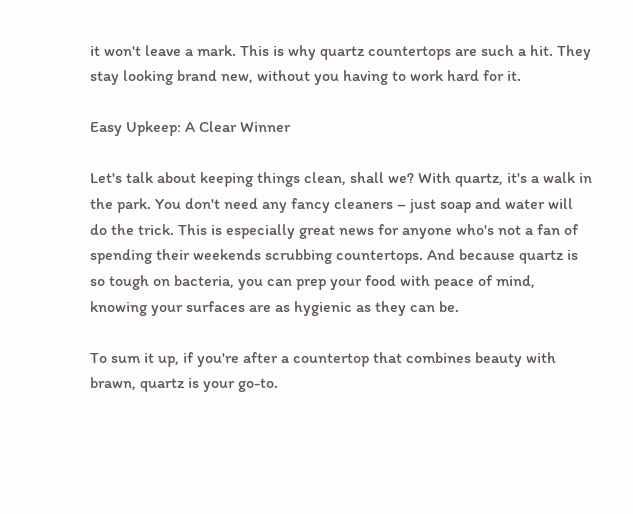it won't leave a mark. This is why quartz countertops are such a hit. They stay looking brand new, without you having to work hard for it.

Easy Upkeep: A Clear Winner

Let's talk about keeping things clean, shall we? With quartz, it's a walk in the park. You don't need any fancy cleaners – just soap and water will do the trick. This is especially great news for anyone who's not a fan of spending their weekends scrubbing countertops. And because quartz is so tough on bacteria, you can prep your food with peace of mind, knowing your surfaces are as hygienic as they can be.

To sum it up, if you're after a countertop that combines beauty with brawn, quartz is your go-to.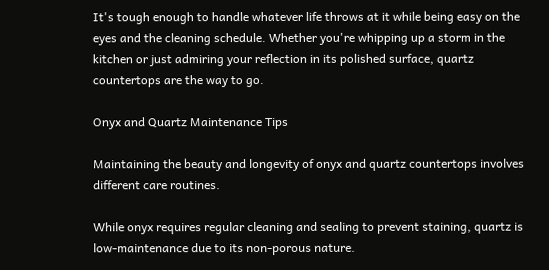It's tough enough to handle whatever life throws at it while being easy on the eyes and the cleaning schedule. Whether you're whipping up a storm in the kitchen or just admiring your reflection in its polished surface, quartz countertops are the way to go.

Onyx and Quartz Maintenance Tips

Maintaining the beauty and longevity of onyx and quartz countertops involves different care routines.

While onyx requires regular cleaning and sealing to prevent staining, quartz is low-maintenance due to its non-porous nature.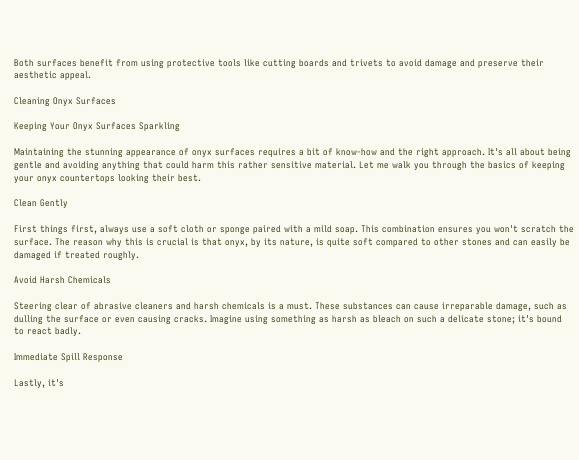Both surfaces benefit from using protective tools like cutting boards and trivets to avoid damage and preserve their aesthetic appeal.

Cleaning Onyx Surfaces

Keeping Your Onyx Surfaces Sparkling

Maintaining the stunning appearance of onyx surfaces requires a bit of know-how and the right approach. It's all about being gentle and avoiding anything that could harm this rather sensitive material. Let me walk you through the basics of keeping your onyx countertops looking their best.

Clean Gently

First things first, always use a soft cloth or sponge paired with a mild soap. This combination ensures you won't scratch the surface. The reason why this is crucial is that onyx, by its nature, is quite soft compared to other stones and can easily be damaged if treated roughly.

Avoid Harsh Chemicals

Steering clear of abrasive cleaners and harsh chemicals is a must. These substances can cause irreparable damage, such as dulling the surface or even causing cracks. Imagine using something as harsh as bleach on such a delicate stone; it's bound to react badly.

Immediate Spill Response

Lastly, it's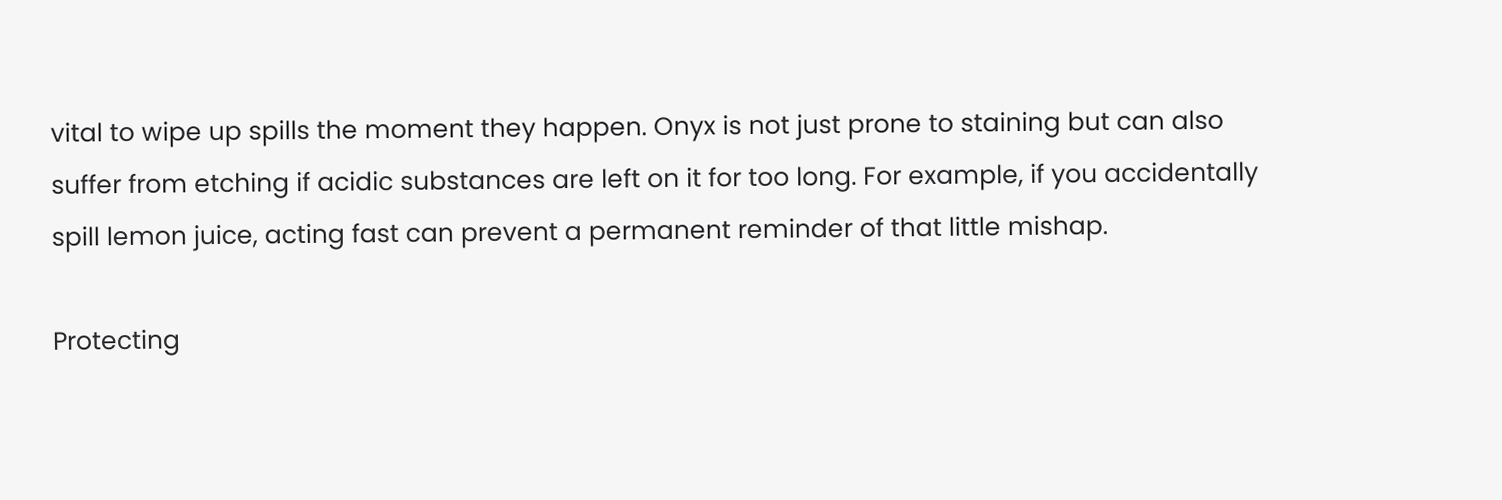vital to wipe up spills the moment they happen. Onyx is not just prone to staining but can also suffer from etching if acidic substances are left on it for too long. For example, if you accidentally spill lemon juice, acting fast can prevent a permanent reminder of that little mishap.

Protecting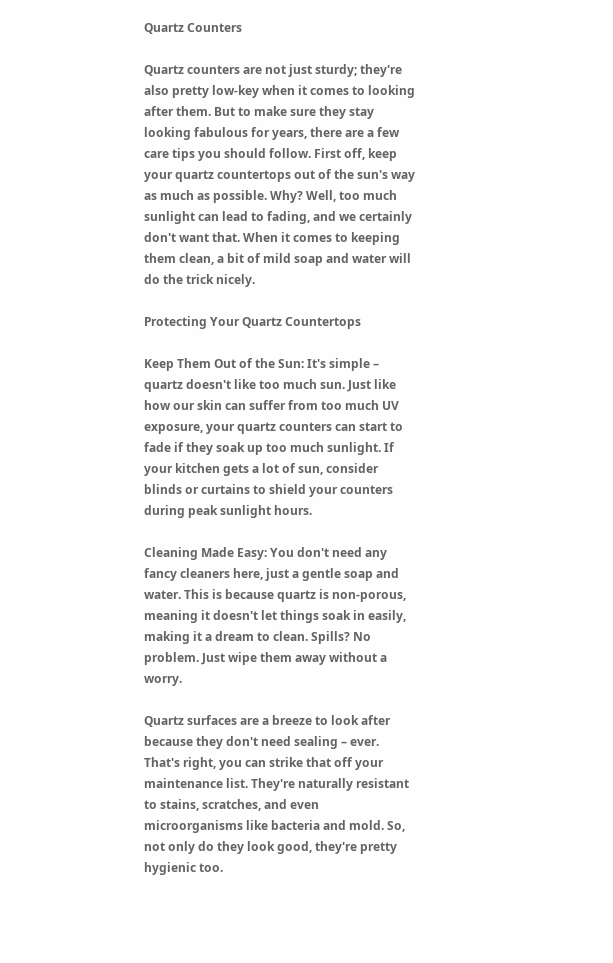Quartz Counters

Quartz counters are not just sturdy; they're also pretty low-key when it comes to looking after them. But to make sure they stay looking fabulous for years, there are a few care tips you should follow. First off, keep your quartz countertops out of the sun's way as much as possible. Why? Well, too much sunlight can lead to fading, and we certainly don't want that. When it comes to keeping them clean, a bit of mild soap and water will do the trick nicely.

Protecting Your Quartz Countertops

Keep Them Out of the Sun: It's simple – quartz doesn't like too much sun. Just like how our skin can suffer from too much UV exposure, your quartz counters can start to fade if they soak up too much sunlight. If your kitchen gets a lot of sun, consider blinds or curtains to shield your counters during peak sunlight hours.

Cleaning Made Easy: You don't need any fancy cleaners here, just a gentle soap and water. This is because quartz is non-porous, meaning it doesn't let things soak in easily, making it a dream to clean. Spills? No problem. Just wipe them away without a worry.

Quartz surfaces are a breeze to look after because they don't need sealing – ever. That's right, you can strike that off your maintenance list. They're naturally resistant to stains, scratches, and even microorganisms like bacteria and mold. So, not only do they look good, they're pretty hygienic too.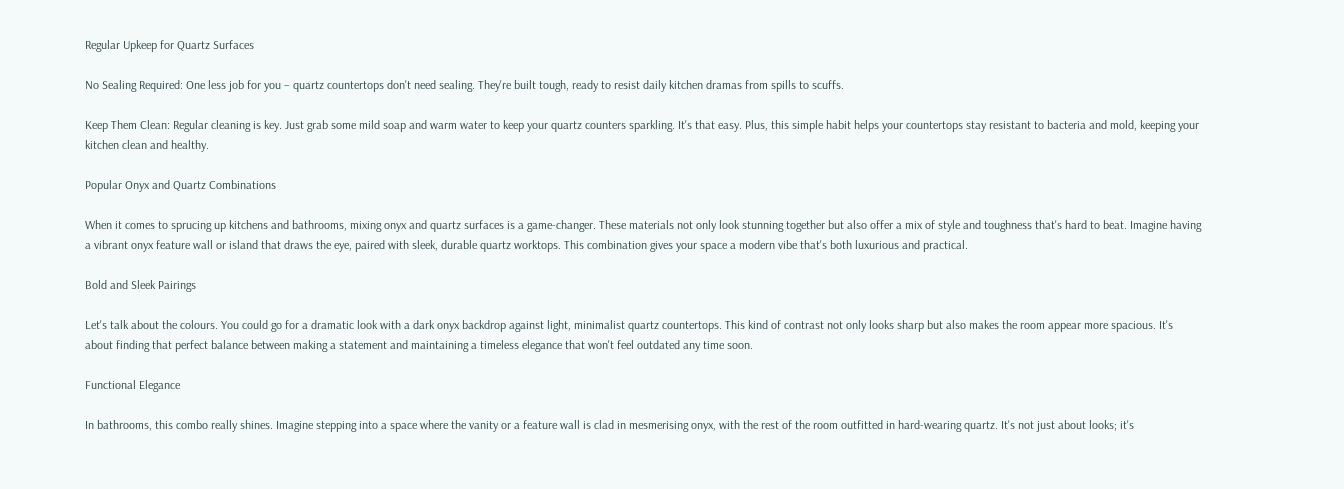Regular Upkeep for Quartz Surfaces

No Sealing Required: One less job for you – quartz countertops don't need sealing. They're built tough, ready to resist daily kitchen dramas from spills to scuffs.

Keep Them Clean: Regular cleaning is key. Just grab some mild soap and warm water to keep your quartz counters sparkling. It's that easy. Plus, this simple habit helps your countertops stay resistant to bacteria and mold, keeping your kitchen clean and healthy.

Popular Onyx and Quartz Combinations

When it comes to sprucing up kitchens and bathrooms, mixing onyx and quartz surfaces is a game-changer. These materials not only look stunning together but also offer a mix of style and toughness that's hard to beat. Imagine having a vibrant onyx feature wall or island that draws the eye, paired with sleek, durable quartz worktops. This combination gives your space a modern vibe that's both luxurious and practical.

Bold and Sleek Pairings

Let's talk about the colours. You could go for a dramatic look with a dark onyx backdrop against light, minimalist quartz countertops. This kind of contrast not only looks sharp but also makes the room appear more spacious. It's about finding that perfect balance between making a statement and maintaining a timeless elegance that won't feel outdated any time soon.

Functional Elegance

In bathrooms, this combo really shines. Imagine stepping into a space where the vanity or a feature wall is clad in mesmerising onyx, with the rest of the room outfitted in hard-wearing quartz. It's not just about looks; it's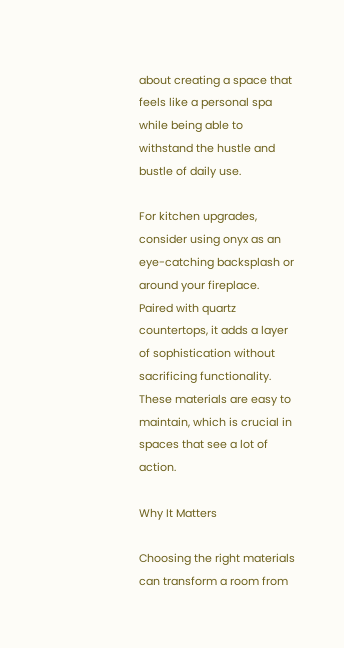about creating a space that feels like a personal spa while being able to withstand the hustle and bustle of daily use.

For kitchen upgrades, consider using onyx as an eye-catching backsplash or around your fireplace. Paired with quartz countertops, it adds a layer of sophistication without sacrificing functionality. These materials are easy to maintain, which is crucial in spaces that see a lot of action.

Why It Matters

Choosing the right materials can transform a room from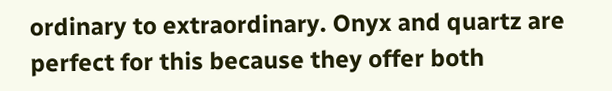ordinary to extraordinary. Onyx and quartz are perfect for this because they offer both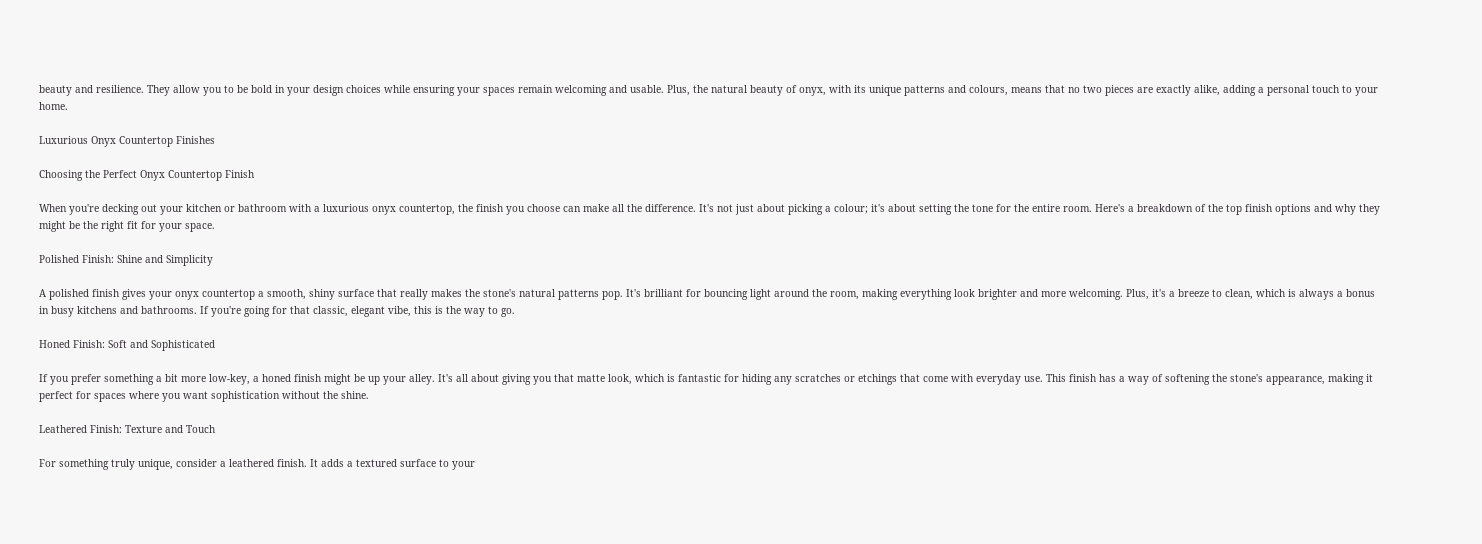beauty and resilience. They allow you to be bold in your design choices while ensuring your spaces remain welcoming and usable. Plus, the natural beauty of onyx, with its unique patterns and colours, means that no two pieces are exactly alike, adding a personal touch to your home.

Luxurious Onyx Countertop Finishes

Choosing the Perfect Onyx Countertop Finish

When you're decking out your kitchen or bathroom with a luxurious onyx countertop, the finish you choose can make all the difference. It's not just about picking a colour; it's about setting the tone for the entire room. Here's a breakdown of the top finish options and why they might be the right fit for your space.

Polished Finish: Shine and Simplicity

A polished finish gives your onyx countertop a smooth, shiny surface that really makes the stone's natural patterns pop. It's brilliant for bouncing light around the room, making everything look brighter and more welcoming. Plus, it's a breeze to clean, which is always a bonus in busy kitchens and bathrooms. If you're going for that classic, elegant vibe, this is the way to go.

Honed Finish: Soft and Sophisticated

If you prefer something a bit more low-key, a honed finish might be up your alley. It's all about giving you that matte look, which is fantastic for hiding any scratches or etchings that come with everyday use. This finish has a way of softening the stone's appearance, making it perfect for spaces where you want sophistication without the shine.

Leathered Finish: Texture and Touch

For something truly unique, consider a leathered finish. It adds a textured surface to your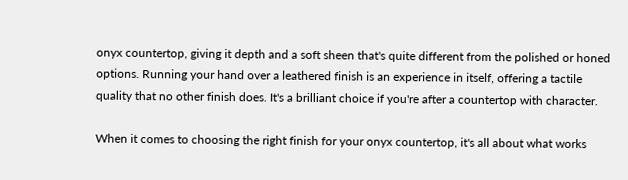onyx countertop, giving it depth and a soft sheen that's quite different from the polished or honed options. Running your hand over a leathered finish is an experience in itself, offering a tactile quality that no other finish does. It's a brilliant choice if you're after a countertop with character.

When it comes to choosing the right finish for your onyx countertop, it's all about what works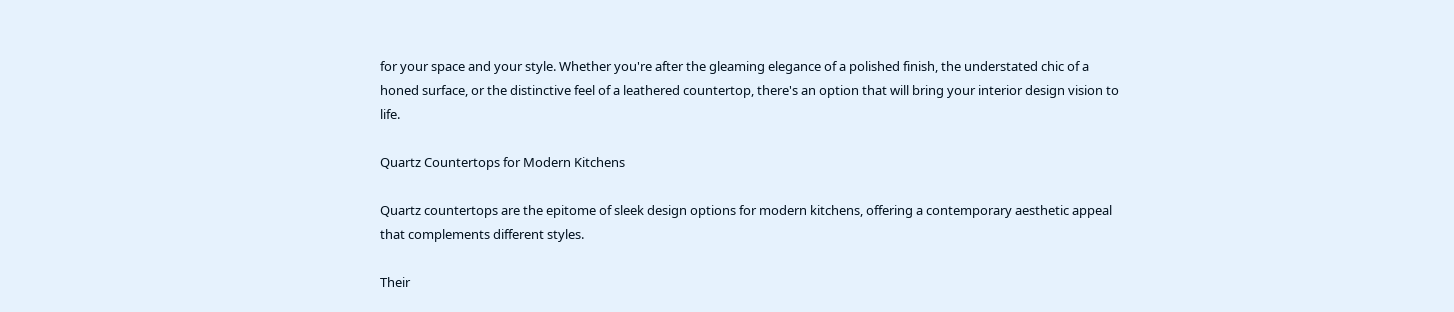for your space and your style. Whether you're after the gleaming elegance of a polished finish, the understated chic of a honed surface, or the distinctive feel of a leathered countertop, there's an option that will bring your interior design vision to life.

Quartz Countertops for Modern Kitchens

Quartz countertops are the epitome of sleek design options for modern kitchens, offering a contemporary aesthetic appeal that complements different styles.

Their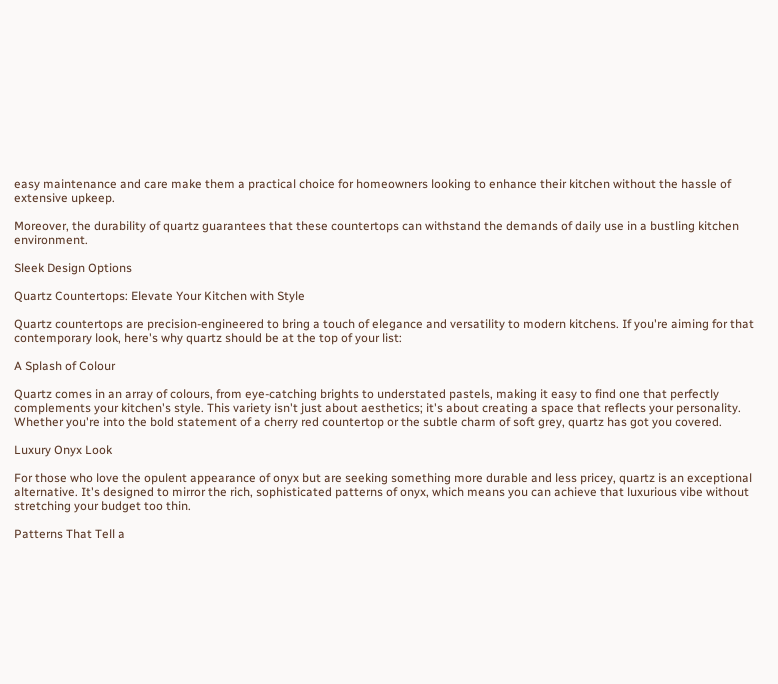easy maintenance and care make them a practical choice for homeowners looking to enhance their kitchen without the hassle of extensive upkeep.

Moreover, the durability of quartz guarantees that these countertops can withstand the demands of daily use in a bustling kitchen environment.

Sleek Design Options

Quartz Countertops: Elevate Your Kitchen with Style

Quartz countertops are precision-engineered to bring a touch of elegance and versatility to modern kitchens. If you're aiming for that contemporary look, here's why quartz should be at the top of your list:

A Splash of Colour

Quartz comes in an array of colours, from eye-catching brights to understated pastels, making it easy to find one that perfectly complements your kitchen's style. This variety isn't just about aesthetics; it's about creating a space that reflects your personality. Whether you're into the bold statement of a cherry red countertop or the subtle charm of soft grey, quartz has got you covered.

Luxury Onyx Look

For those who love the opulent appearance of onyx but are seeking something more durable and less pricey, quartz is an exceptional alternative. It's designed to mirror the rich, sophisticated patterns of onyx, which means you can achieve that luxurious vibe without stretching your budget too thin.

Patterns That Tell a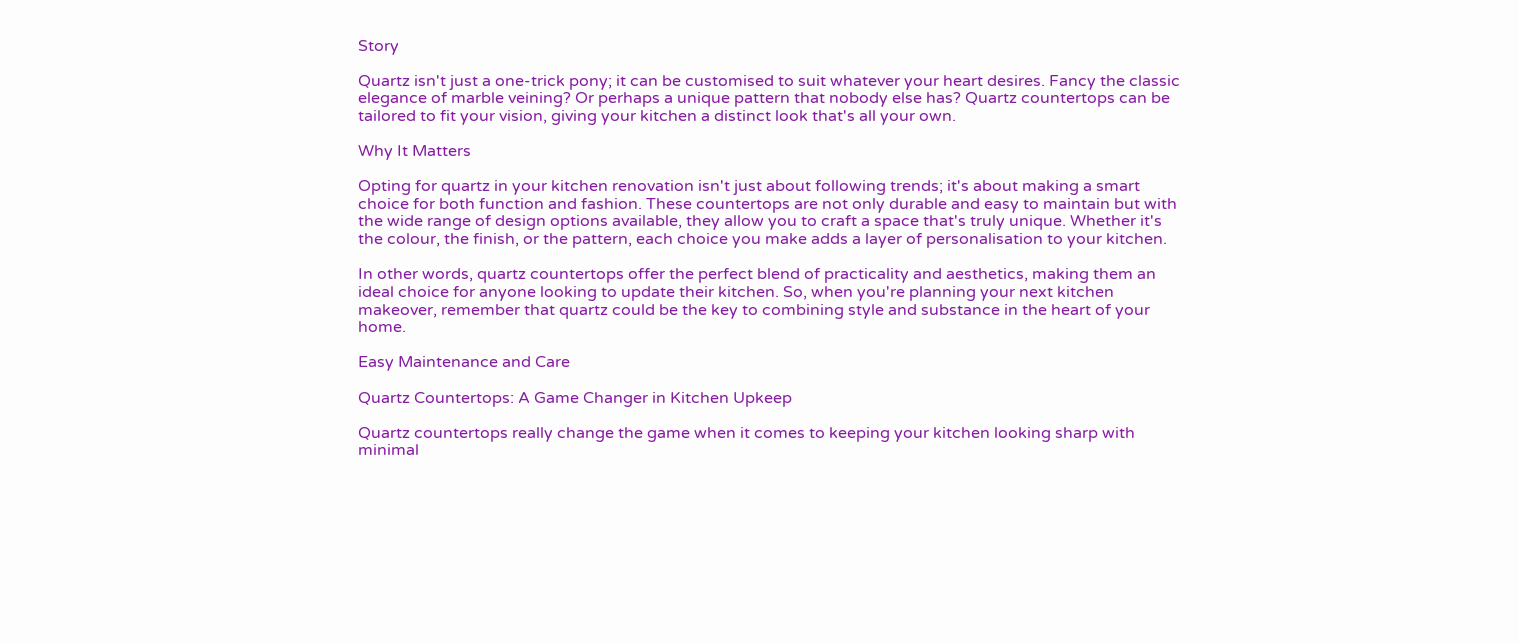Story

Quartz isn't just a one-trick pony; it can be customised to suit whatever your heart desires. Fancy the classic elegance of marble veining? Or perhaps a unique pattern that nobody else has? Quartz countertops can be tailored to fit your vision, giving your kitchen a distinct look that's all your own.

Why It Matters

Opting for quartz in your kitchen renovation isn't just about following trends; it's about making a smart choice for both function and fashion. These countertops are not only durable and easy to maintain but with the wide range of design options available, they allow you to craft a space that's truly unique. Whether it's the colour, the finish, or the pattern, each choice you make adds a layer of personalisation to your kitchen.

In other words, quartz countertops offer the perfect blend of practicality and aesthetics, making them an ideal choice for anyone looking to update their kitchen. So, when you're planning your next kitchen makeover, remember that quartz could be the key to combining style and substance in the heart of your home.

Easy Maintenance and Care

Quartz Countertops: A Game Changer in Kitchen Upkeep

Quartz countertops really change the game when it comes to keeping your kitchen looking sharp with minimal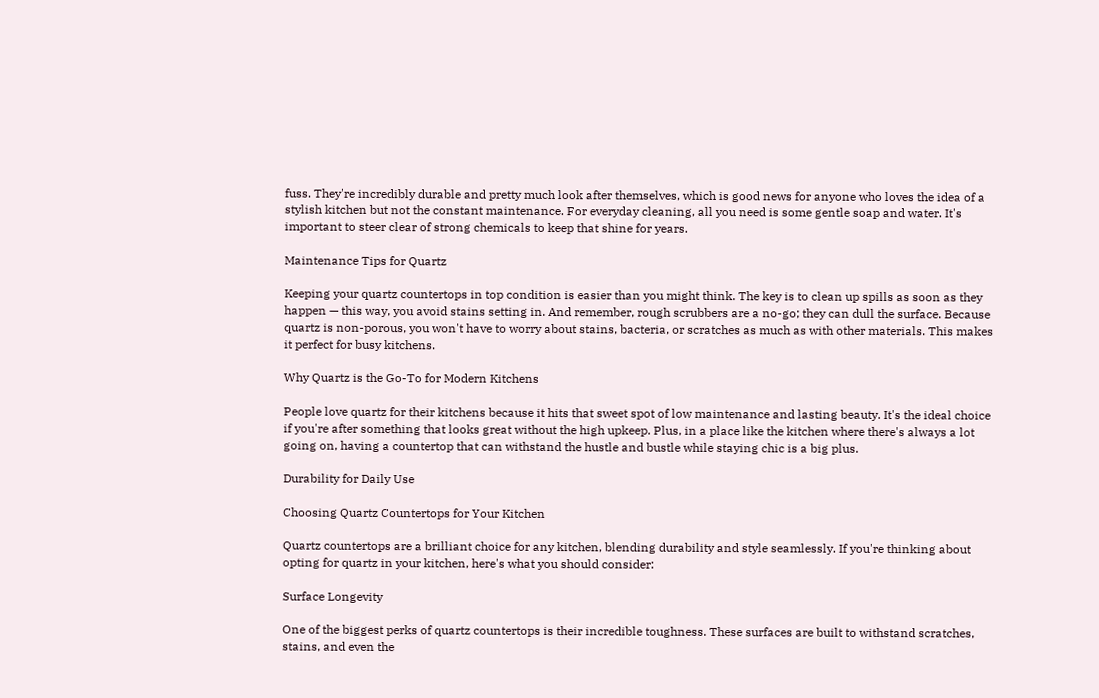fuss. They're incredibly durable and pretty much look after themselves, which is good news for anyone who loves the idea of a stylish kitchen but not the constant maintenance. For everyday cleaning, all you need is some gentle soap and water. It's important to steer clear of strong chemicals to keep that shine for years.

Maintenance Tips for Quartz

Keeping your quartz countertops in top condition is easier than you might think. The key is to clean up spills as soon as they happen — this way, you avoid stains setting in. And remember, rough scrubbers are a no-go; they can dull the surface. Because quartz is non-porous, you won't have to worry about stains, bacteria, or scratches as much as with other materials. This makes it perfect for busy kitchens.

Why Quartz is the Go-To for Modern Kitchens

People love quartz for their kitchens because it hits that sweet spot of low maintenance and lasting beauty. It's the ideal choice if you're after something that looks great without the high upkeep. Plus, in a place like the kitchen where there's always a lot going on, having a countertop that can withstand the hustle and bustle while staying chic is a big plus.

Durability for Daily Use

Choosing Quartz Countertops for Your Kitchen

Quartz countertops are a brilliant choice for any kitchen, blending durability and style seamlessly. If you're thinking about opting for quartz in your kitchen, here's what you should consider:

Surface Longevity

One of the biggest perks of quartz countertops is their incredible toughness. These surfaces are built to withstand scratches, stains, and even the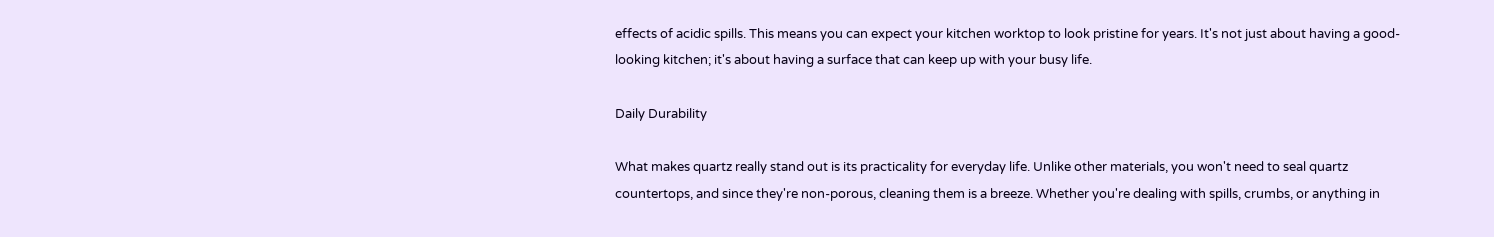effects of acidic spills. This means you can expect your kitchen worktop to look pristine for years. It's not just about having a good-looking kitchen; it's about having a surface that can keep up with your busy life.

Daily Durability

What makes quartz really stand out is its practicality for everyday life. Unlike other materials, you won't need to seal quartz countertops, and since they're non-porous, cleaning them is a breeze. Whether you're dealing with spills, crumbs, or anything in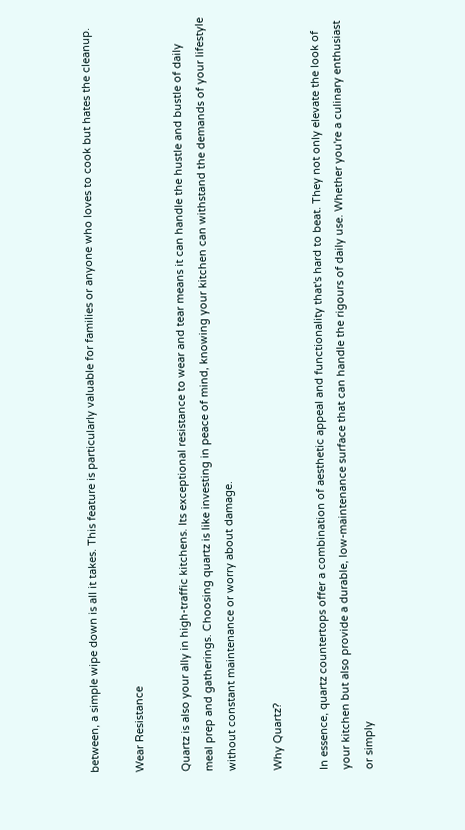between, a simple wipe down is all it takes. This feature is particularly valuable for families or anyone who loves to cook but hates the cleanup.

Wear Resistance

Quartz is also your ally in high-traffic kitchens. Its exceptional resistance to wear and tear means it can handle the hustle and bustle of daily meal prep and gatherings. Choosing quartz is like investing in peace of mind, knowing your kitchen can withstand the demands of your lifestyle without constant maintenance or worry about damage.

Why Quartz?

In essence, quartz countertops offer a combination of aesthetic appeal and functionality that's hard to beat. They not only elevate the look of your kitchen but also provide a durable, low-maintenance surface that can handle the rigours of daily use. Whether you're a culinary enthusiast or simply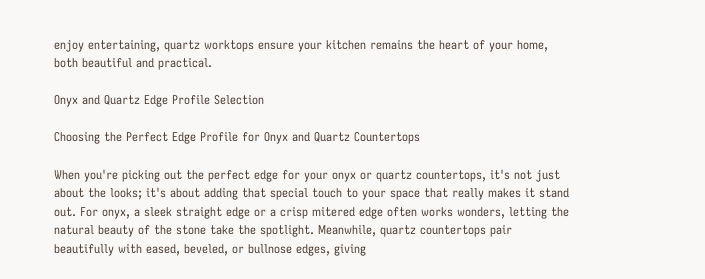enjoy entertaining, quartz worktops ensure your kitchen remains the heart of your home, both beautiful and practical.

Onyx and Quartz Edge Profile Selection

Choosing the Perfect Edge Profile for Onyx and Quartz Countertops

When you're picking out the perfect edge for your onyx or quartz countertops, it's not just about the looks; it's about adding that special touch to your space that really makes it stand out. For onyx, a sleek straight edge or a crisp mitered edge often works wonders, letting the natural beauty of the stone take the spotlight. Meanwhile, quartz countertops pair beautifully with eased, beveled, or bullnose edges, giving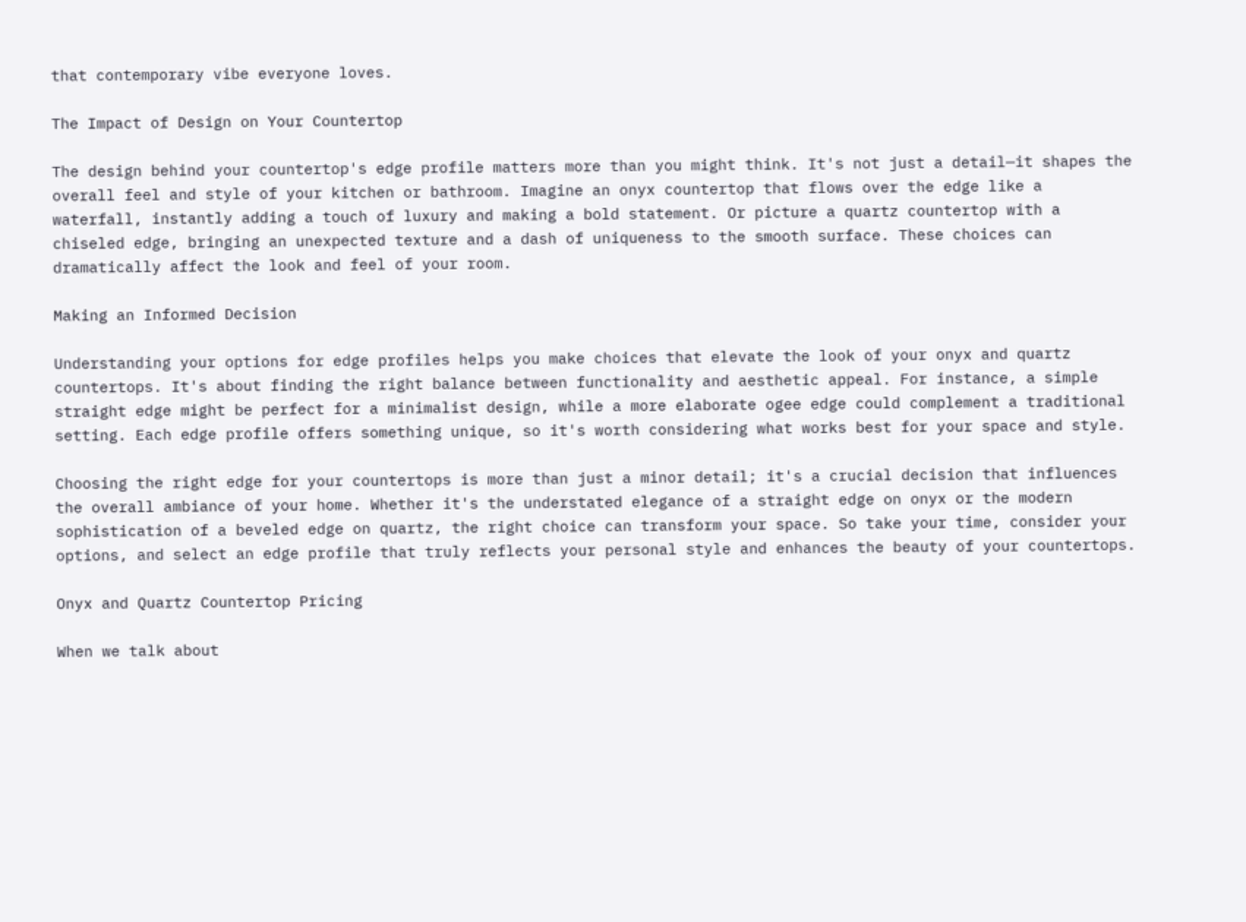that contemporary vibe everyone loves.

The Impact of Design on Your Countertop

The design behind your countertop's edge profile matters more than you might think. It's not just a detail—it shapes the overall feel and style of your kitchen or bathroom. Imagine an onyx countertop that flows over the edge like a waterfall, instantly adding a touch of luxury and making a bold statement. Or picture a quartz countertop with a chiseled edge, bringing an unexpected texture and a dash of uniqueness to the smooth surface. These choices can dramatically affect the look and feel of your room.

Making an Informed Decision

Understanding your options for edge profiles helps you make choices that elevate the look of your onyx and quartz countertops. It's about finding the right balance between functionality and aesthetic appeal. For instance, a simple straight edge might be perfect for a minimalist design, while a more elaborate ogee edge could complement a traditional setting. Each edge profile offers something unique, so it's worth considering what works best for your space and style.

Choosing the right edge for your countertops is more than just a minor detail; it's a crucial decision that influences the overall ambiance of your home. Whether it's the understated elegance of a straight edge on onyx or the modern sophistication of a beveled edge on quartz, the right choice can transform your space. So take your time, consider your options, and select an edge profile that truly reflects your personal style and enhances the beauty of your countertops.

Onyx and Quartz Countertop Pricing

When we talk about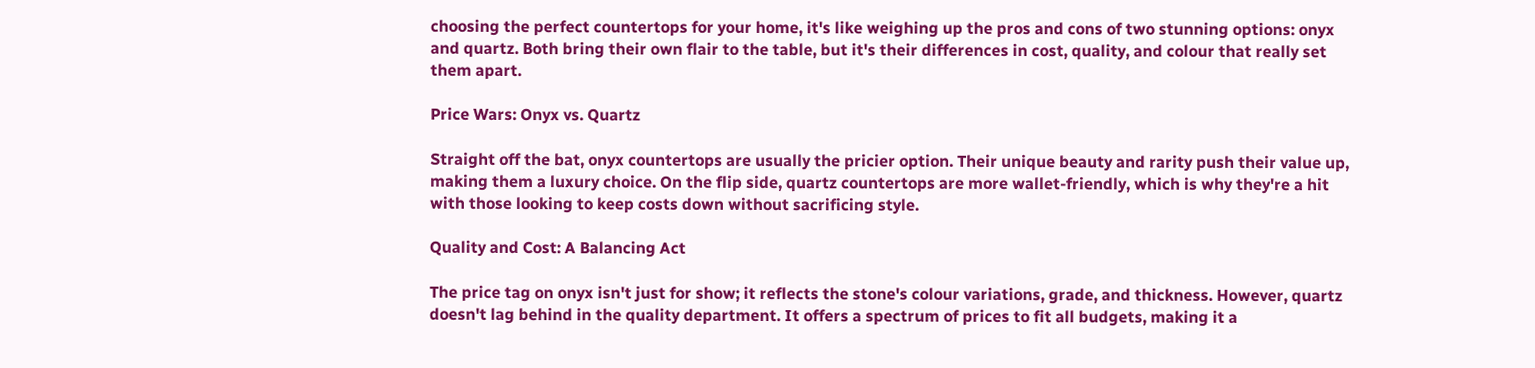choosing the perfect countertops for your home, it's like weighing up the pros and cons of two stunning options: onyx and quartz. Both bring their own flair to the table, but it's their differences in cost, quality, and colour that really set them apart.

Price Wars: Onyx vs. Quartz

Straight off the bat, onyx countertops are usually the pricier option. Their unique beauty and rarity push their value up, making them a luxury choice. On the flip side, quartz countertops are more wallet-friendly, which is why they're a hit with those looking to keep costs down without sacrificing style.

Quality and Cost: A Balancing Act

The price tag on onyx isn't just for show; it reflects the stone's colour variations, grade, and thickness. However, quartz doesn't lag behind in the quality department. It offers a spectrum of prices to fit all budgets, making it a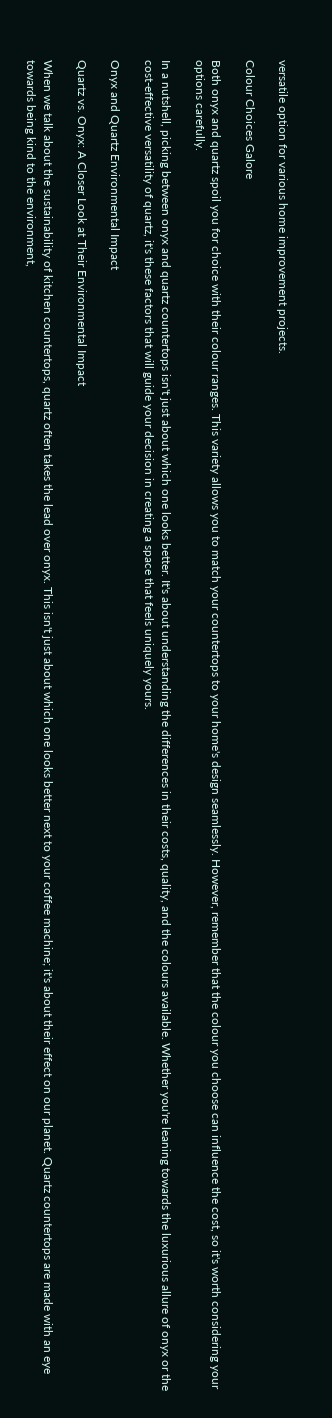versatile option for various home improvement projects.

Colour Choices Galore

Both onyx and quartz spoil you for choice with their colour ranges. This variety allows you to match your countertops to your home's design seamlessly. However, remember that the colour you choose can influence the cost, so it's worth considering your options carefully.

In a nutshell, picking between onyx and quartz countertops isn't just about which one looks better. It's about understanding the differences in their costs, quality, and the colours available. Whether you're leaning towards the luxurious allure of onyx or the cost-effective versatility of quartz, it's these factors that will guide your decision in creating a space that feels uniquely yours.

Onyx and Quartz Environmental Impact

Quartz vs. Onyx: A Closer Look at Their Environmental Impact

When we talk about the sustainability of kitchen countertops, quartz often takes the lead over onyx. This isn't just about which one looks better next to your coffee machine; it's about their effect on our planet. Quartz countertops are made with an eye towards being kind to the environment,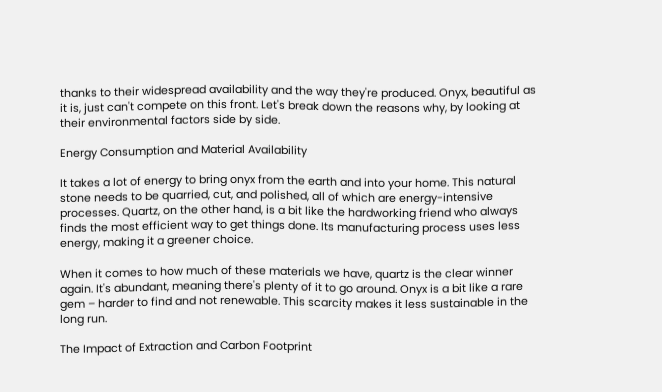thanks to their widespread availability and the way they're produced. Onyx, beautiful as it is, just can't compete on this front. Let's break down the reasons why, by looking at their environmental factors side by side.

Energy Consumption and Material Availability

It takes a lot of energy to bring onyx from the earth and into your home. This natural stone needs to be quarried, cut, and polished, all of which are energy-intensive processes. Quartz, on the other hand, is a bit like the hardworking friend who always finds the most efficient way to get things done. Its manufacturing process uses less energy, making it a greener choice.

When it comes to how much of these materials we have, quartz is the clear winner again. It's abundant, meaning there's plenty of it to go around. Onyx is a bit like a rare gem – harder to find and not renewable. This scarcity makes it less sustainable in the long run.

The Impact of Extraction and Carbon Footprint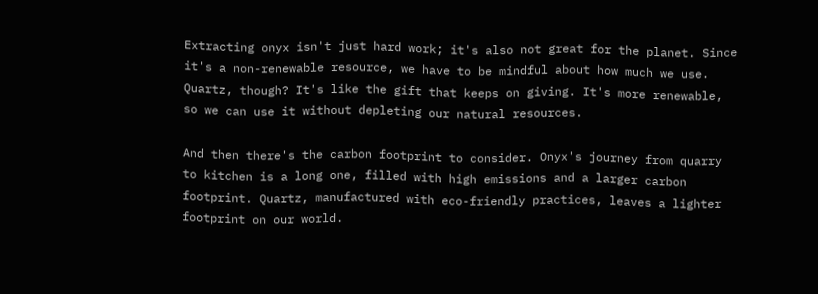Extracting onyx isn't just hard work; it's also not great for the planet. Since it's a non-renewable resource, we have to be mindful about how much we use. Quartz, though? It's like the gift that keeps on giving. It's more renewable, so we can use it without depleting our natural resources.

And then there's the carbon footprint to consider. Onyx's journey from quarry to kitchen is a long one, filled with high emissions and a larger carbon footprint. Quartz, manufactured with eco-friendly practices, leaves a lighter footprint on our world.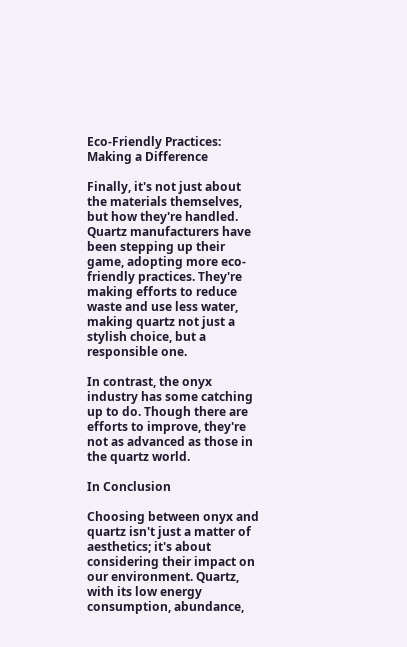Eco-Friendly Practices: Making a Difference

Finally, it's not just about the materials themselves, but how they're handled. Quartz manufacturers have been stepping up their game, adopting more eco-friendly practices. They're making efforts to reduce waste and use less water, making quartz not just a stylish choice, but a responsible one.

In contrast, the onyx industry has some catching up to do. Though there are efforts to improve, they're not as advanced as those in the quartz world.

In Conclusion

Choosing between onyx and quartz isn't just a matter of aesthetics; it's about considering their impact on our environment. Quartz, with its low energy consumption, abundance,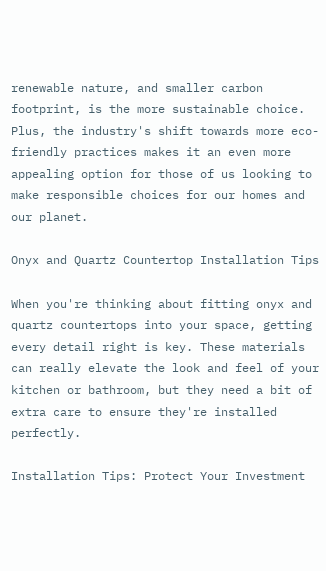renewable nature, and smaller carbon footprint, is the more sustainable choice. Plus, the industry's shift towards more eco-friendly practices makes it an even more appealing option for those of us looking to make responsible choices for our homes and our planet.

Onyx and Quartz Countertop Installation Tips

When you're thinking about fitting onyx and quartz countertops into your space, getting every detail right is key. These materials can really elevate the look and feel of your kitchen or bathroom, but they need a bit of extra care to ensure they're installed perfectly.

Installation Tips: Protect Your Investment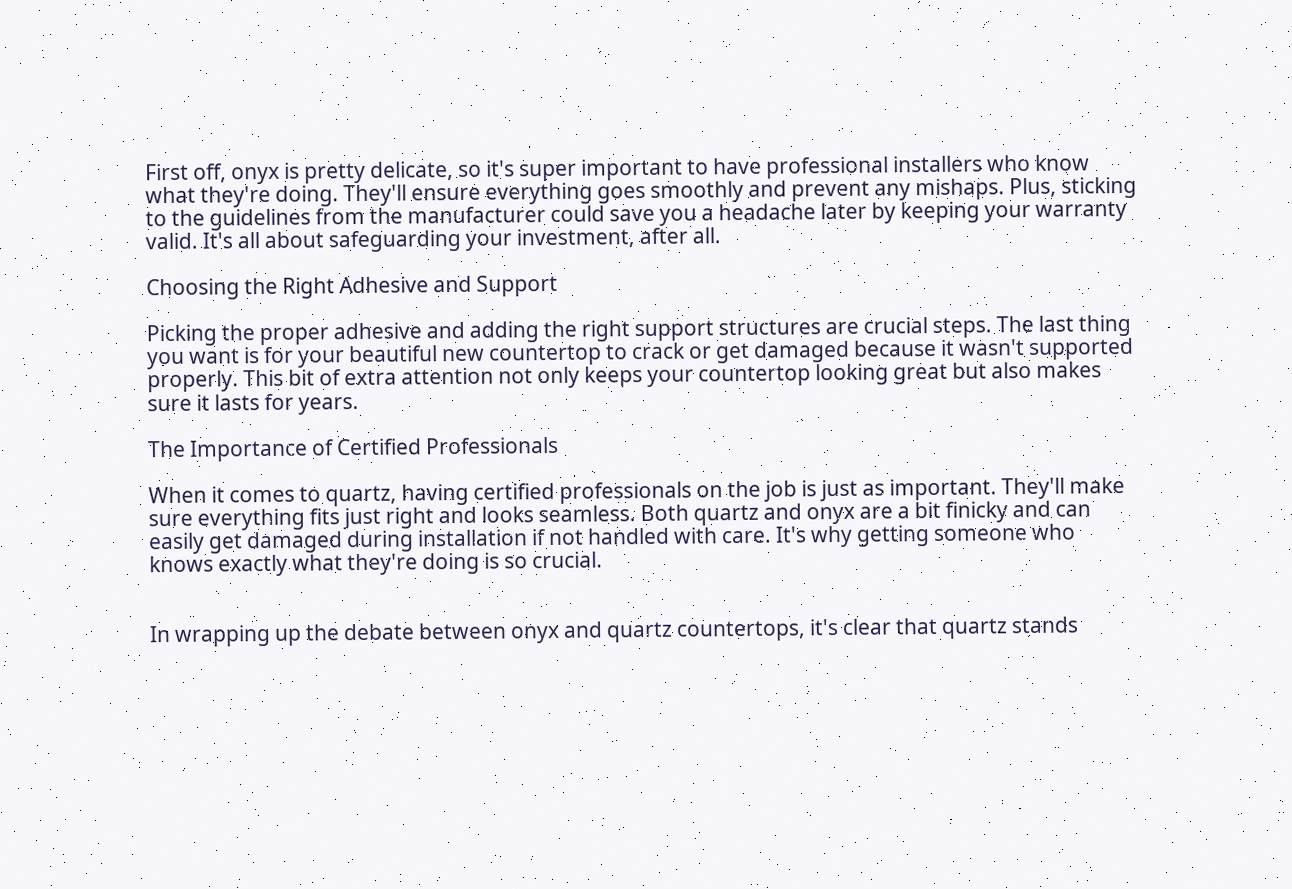First off, onyx is pretty delicate, so it's super important to have professional installers who know what they're doing. They'll ensure everything goes smoothly and prevent any mishaps. Plus, sticking to the guidelines from the manufacturer could save you a headache later by keeping your warranty valid. It's all about safeguarding your investment, after all.

Choosing the Right Adhesive and Support

Picking the proper adhesive and adding the right support structures are crucial steps. The last thing you want is for your beautiful new countertop to crack or get damaged because it wasn't supported properly. This bit of extra attention not only keeps your countertop looking great but also makes sure it lasts for years.

The Importance of Certified Professionals

When it comes to quartz, having certified professionals on the job is just as important. They'll make sure everything fits just right and looks seamless. Both quartz and onyx are a bit finicky and can easily get damaged during installation if not handled with care. It's why getting someone who knows exactly what they're doing is so crucial.


In wrapping up the debate between onyx and quartz countertops, it's clear that quartz stands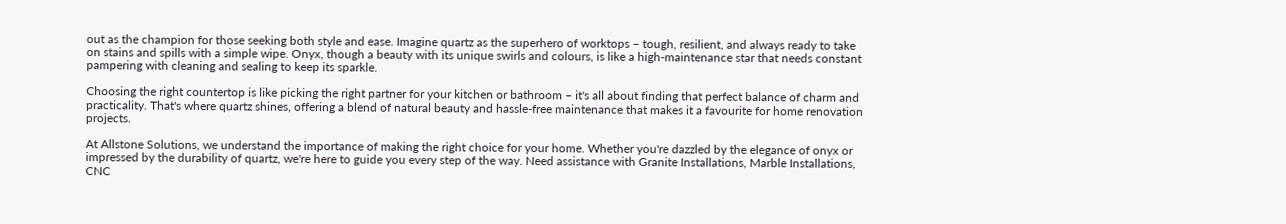out as the champion for those seeking both style and ease. Imagine quartz as the superhero of worktops – tough, resilient, and always ready to take on stains and spills with a simple wipe. Onyx, though a beauty with its unique swirls and colours, is like a high-maintenance star that needs constant pampering with cleaning and sealing to keep its sparkle.

Choosing the right countertop is like picking the right partner for your kitchen or bathroom – it's all about finding that perfect balance of charm and practicality. That's where quartz shines, offering a blend of natural beauty and hassle-free maintenance that makes it a favourite for home renovation projects.

At Allstone Solutions, we understand the importance of making the right choice for your home. Whether you're dazzled by the elegance of onyx or impressed by the durability of quartz, we're here to guide you every step of the way. Need assistance with Granite Installations, Marble Installations, CNC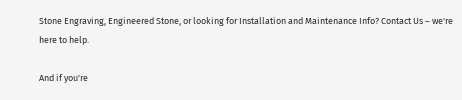Stone Engraving, Engineered Stone, or looking for Installation and Maintenance Info? Contact Us – we're here to help.

And if you're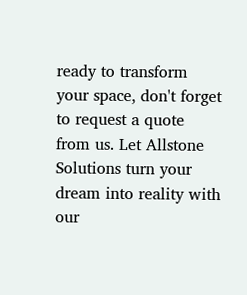ready to transform your space, don't forget to request a quote from us. Let Allstone Solutions turn your dream into reality with our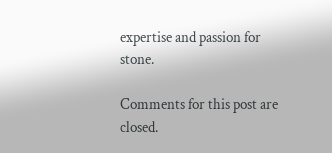expertise and passion for stone.

Comments for this post are closed.